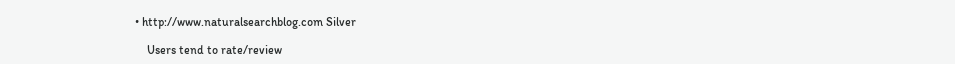• http://www.naturalsearchblog.com Silver

    Users tend to rate/review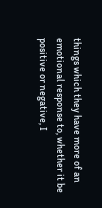things which they have more of an emotional response to, whether it be positive or negative, I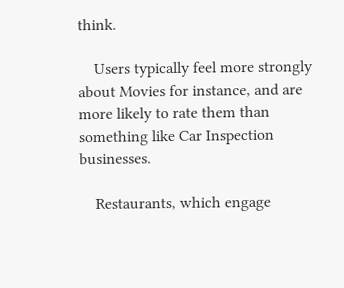think.

    Users typically feel more strongly about Movies for instance, and are more likely to rate them than something like Car Inspection businesses.

    Restaurants, which engage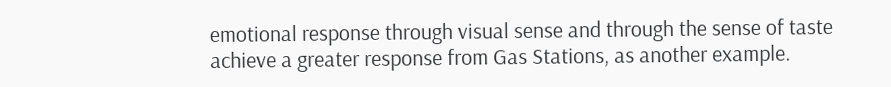emotional response through visual sense and through the sense of taste achieve a greater response from Gas Stations, as another example.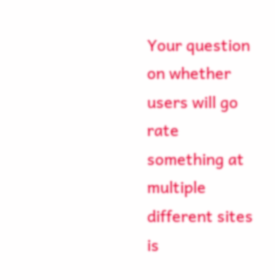Your question on whether users will go rate something at multiple different sites is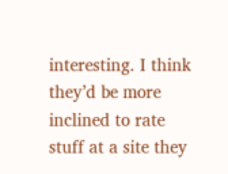interesting. I think they’d be more inclined to rate stuff at a site they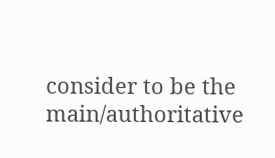consider to be the main/authoritative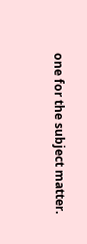one for the subject matter.